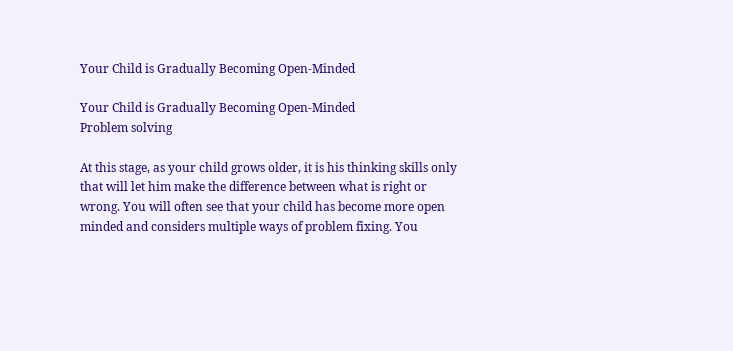Your Child is Gradually Becoming Open-Minded

Your Child is Gradually Becoming Open-Minded
Problem solving

At this stage, as your child grows older, it is his thinking skills only that will let him make the difference between what is right or wrong. You will often see that your child has become more open minded and considers multiple ways of problem fixing. You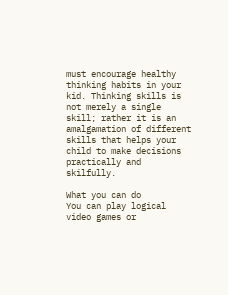must encourage healthy thinking habits in your kid. Thinking skills is not merely a single skill; rather it is an amalgamation of different skills that helps your child to make decisions practically and skilfully.

What you can do
You can play logical video games or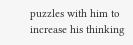puzzles with him to increase his thinking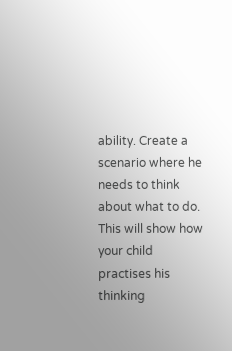ability. Create a scenario where he needs to think about what to do. This will show how your child practises his thinking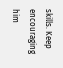skills. Keep encouraging him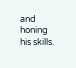and honing his skills.